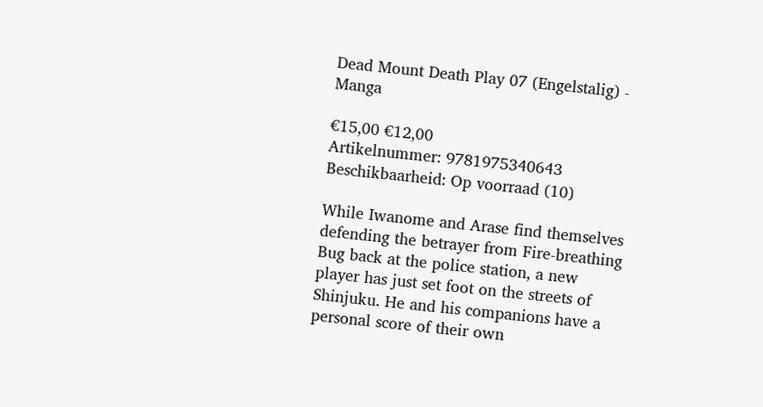Dead Mount Death Play 07 (Engelstalig) - Manga

€15,00 €12,00
Artikelnummer: 9781975340643
Beschikbaarheid: Op voorraad (10)

While Iwanome and Arase find themselves defending the betrayer from Fire-breathing Bug back at the police station, a new player has just set foot on the streets of Shinjuku. He and his companions have a personal score of their own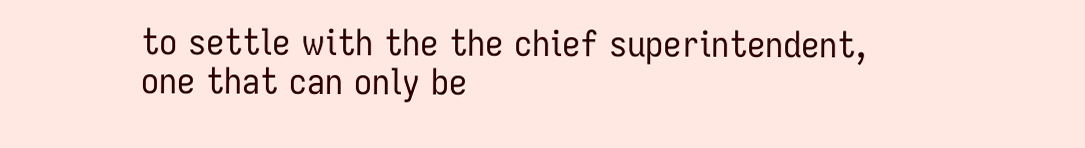to settle with the the chief superintendent, one that can only be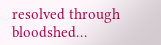resolved through bloodshed…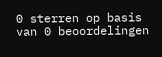0 sterren op basis van 0 beoordelingen